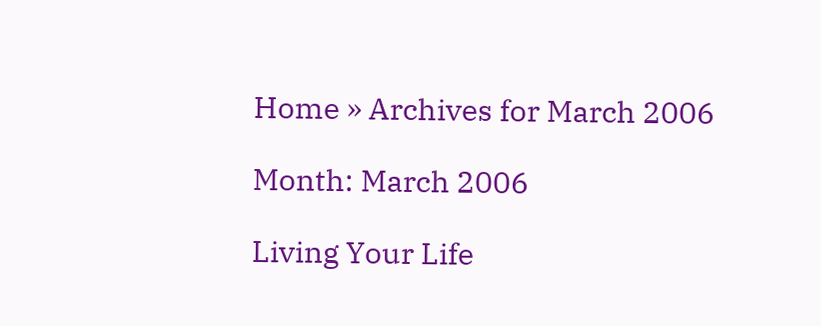Home » Archives for March 2006

Month: March 2006

Living Your Life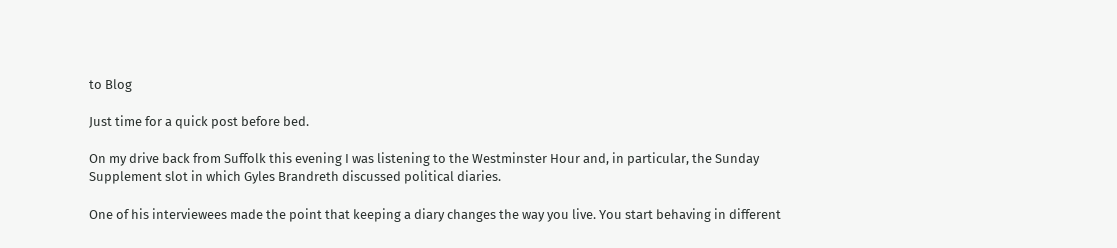to Blog

Just time for a quick post before bed.

On my drive back from Suffolk this evening I was listening to the Westminster Hour and, in particular, the Sunday Supplement slot in which Gyles Brandreth discussed political diaries.

One of his interviewees made the point that keeping a diary changes the way you live. You start behaving in different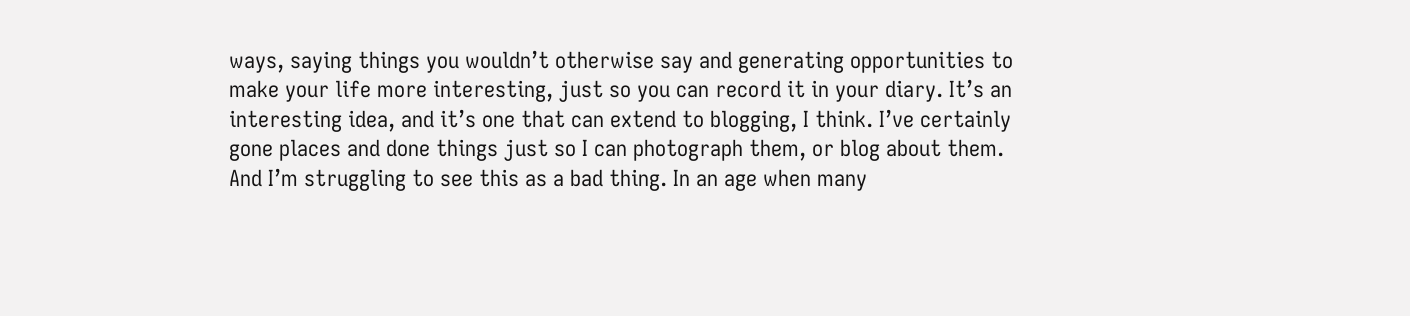ways, saying things you wouldn’t otherwise say and generating opportunities to make your life more interesting, just so you can record it in your diary. It’s an interesting idea, and it’s one that can extend to blogging, I think. I’ve certainly gone places and done things just so I can photograph them, or blog about them. And I’m struggling to see this as a bad thing. In an age when many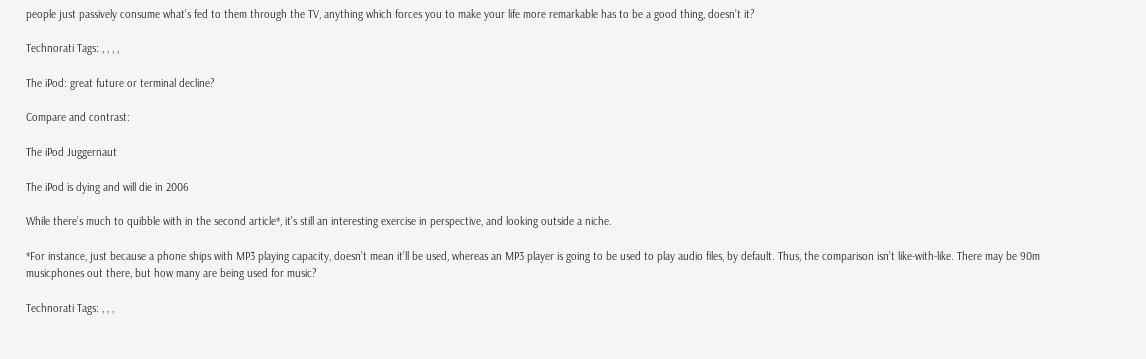people just passively consume what’s fed to them through the TV, anything which forces you to make your life more remarkable has to be a good thing, doesn’t it?

Technorati Tags: , , , ,

The iPod: great future or terminal decline?

Compare and contrast:

The iPod Juggernaut

The iPod is dying and will die in 2006

While there’s much to quibble with in the second article*, it’s still an interesting exercise in perspective, and looking outside a niche.

*For instance, just because a phone ships with MP3 playing capacity, doesn’t mean it’ll be used, whereas an MP3 player is going to be used to play audio files, by default. Thus, the comparison isn’t like-with-like. There may be 90m musicphones out there, but how many are being used for music?

Technorati Tags: , , ,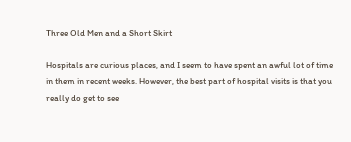Three Old Men and a Short Skirt

Hospitals are curious places, and I seem to have spent an awful lot of time in them in recent weeks. However, the best part of hospital visits is that you really do get to see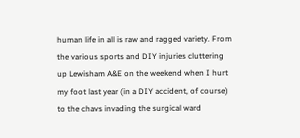human life in all is raw and ragged variety. From the various sports and DIY injuries cluttering up Lewisham A&E on the weekend when I hurt my foot last year (in a DIY accident, of course) to the chavs invading the surgical ward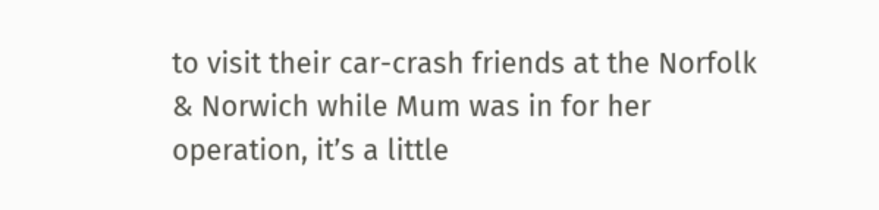to visit their car-crash friends at the Norfolk & Norwich while Mum was in for her operation, it’s a little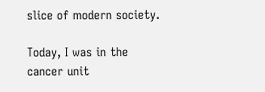slice of modern society.

Today, I was in the cancer unit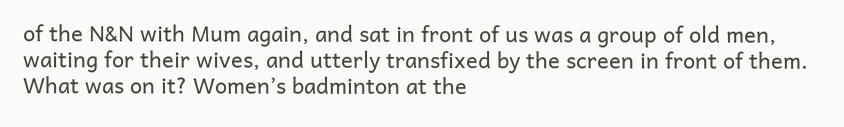of the N&N with Mum again, and sat in front of us was a group of old men, waiting for their wives, and utterly transfixed by the screen in front of them. What was on it? Women’s badminton at the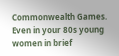Commonwealth Games. Even in your 80s young women in brief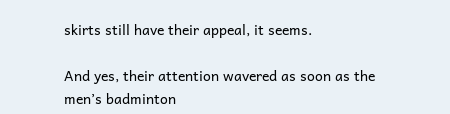skirts still have their appeal, it seems.

And yes, their attention wavered as soon as the men’s badminton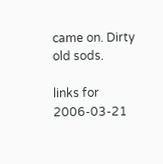came on. Dirty old sods.

links for 2006-03-21